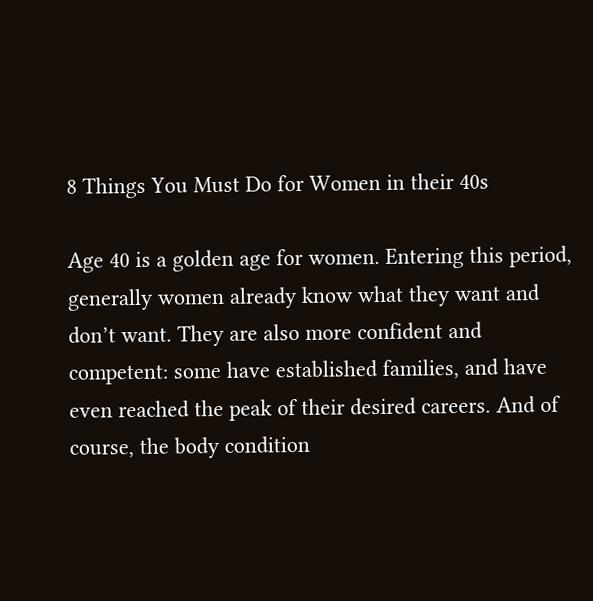8 Things You Must Do for Women in their 40s

Age 40 is a golden age for women. Entering this period, generally women already know what they want and don’t want. They are also more confident and competent: some have established families, and have even reached the peak of their desired careers. And of course, the body condition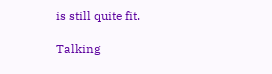is still quite fit.

Talking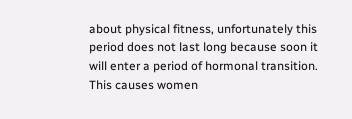about physical fitness, unfortunately this period does not last long because soon it will enter a period of hormonal transition. This causes women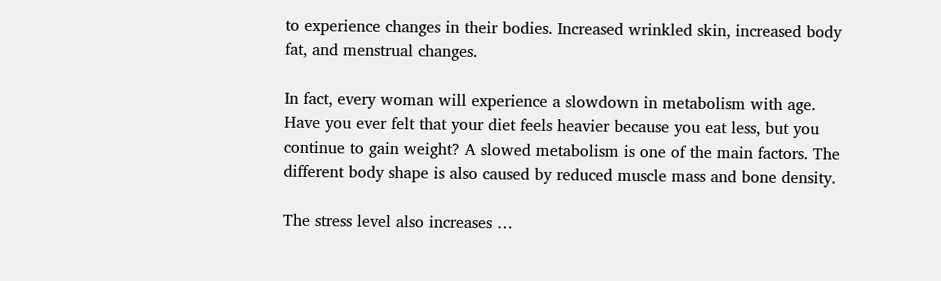to experience changes in their bodies. Increased wrinkled skin, increased body fat, and menstrual changes.

In fact, every woman will experience a slowdown in metabolism with age. Have you ever felt that your diet feels heavier because you eat less, but you continue to gain weight? A slowed metabolism is one of the main factors. The different body shape is also caused by reduced muscle mass and bone density.

The stress level also increases …